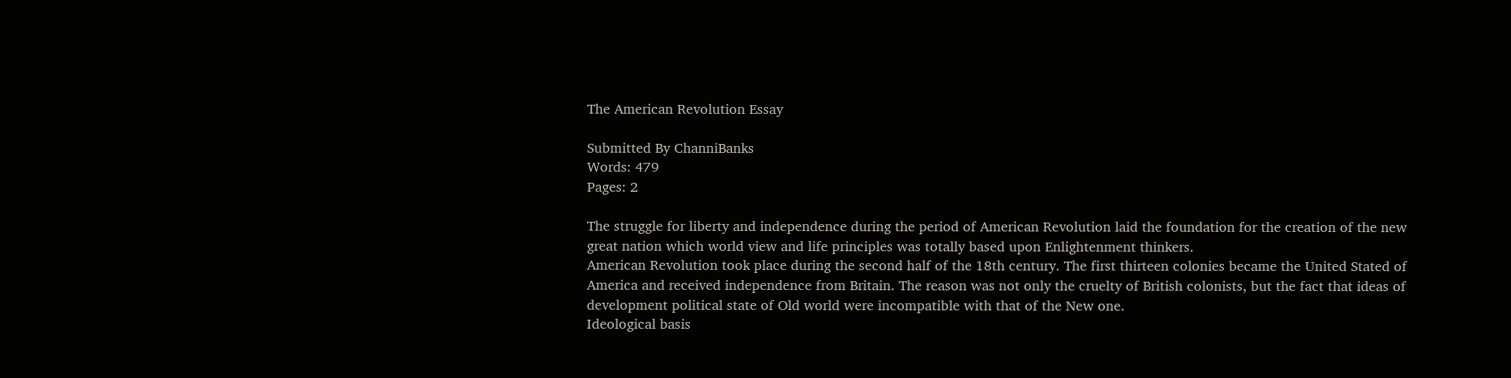The American Revolution Essay

Submitted By ChanniBanks
Words: 479
Pages: 2

The struggle for liberty and independence during the period of American Revolution laid the foundation for the creation of the new great nation which world view and life principles was totally based upon Enlightenment thinkers.
American Revolution took place during the second half of the 18th century. The first thirteen colonies became the United Stated of America and received independence from Britain. The reason was not only the cruelty of British colonists, but the fact that ideas of development political state of Old world were incompatible with that of the New one.
Ideological basis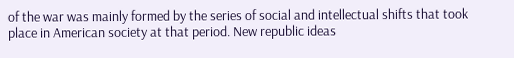of the war was mainly formed by the series of social and intellectual shifts that took place in American society at that period. New republic ideas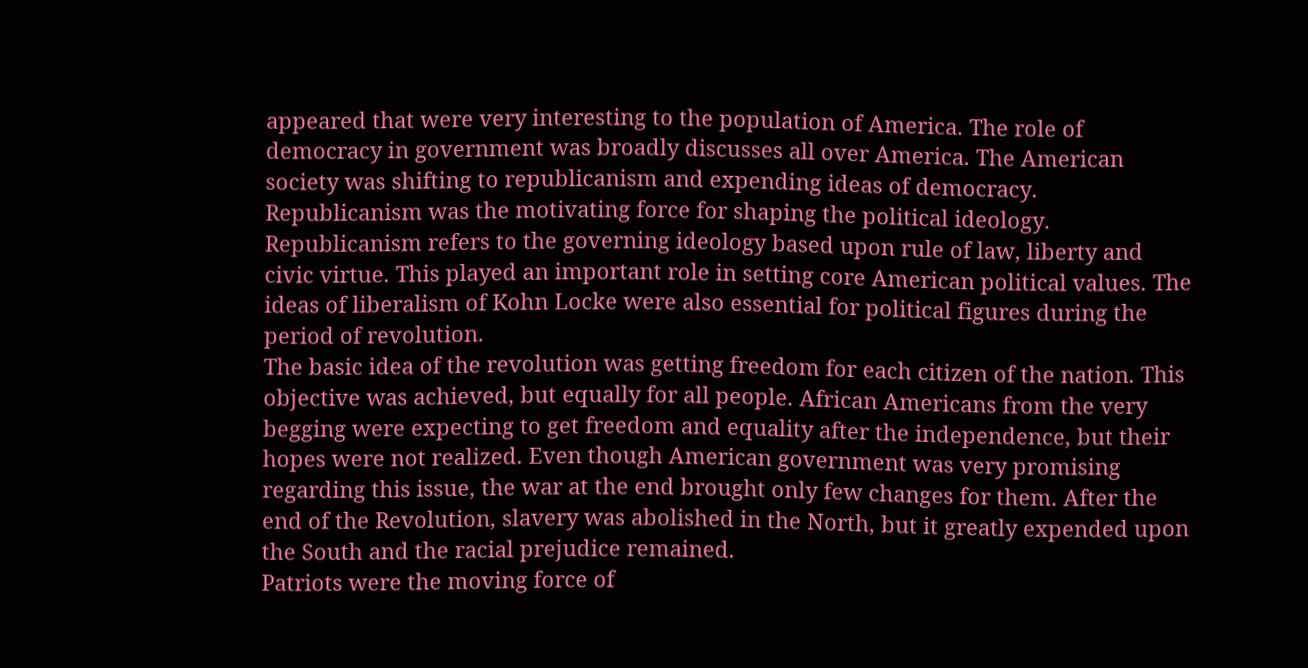appeared that were very interesting to the population of America. The role of democracy in government was broadly discusses all over America. The American society was shifting to republicanism and expending ideas of democracy. Republicanism was the motivating force for shaping the political ideology.
Republicanism refers to the governing ideology based upon rule of law, liberty and civic virtue. This played an important role in setting core American political values. The ideas of liberalism of Kohn Locke were also essential for political figures during the period of revolution.
The basic idea of the revolution was getting freedom for each citizen of the nation. This objective was achieved, but equally for all people. African Americans from the very begging were expecting to get freedom and equality after the independence, but their hopes were not realized. Even though American government was very promising regarding this issue, the war at the end brought only few changes for them. After the end of the Revolution, slavery was abolished in the North, but it greatly expended upon the South and the racial prejudice remained.
Patriots were the moving force of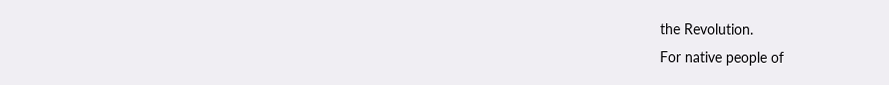the Revolution.
For native people of